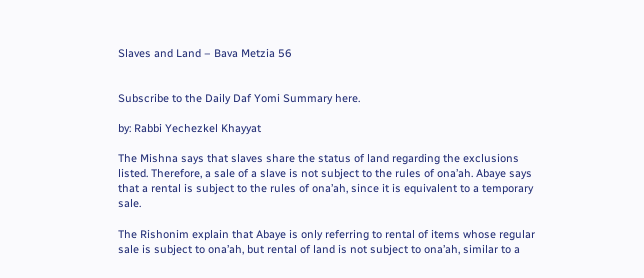Slaves and Land – Bava Metzia 56


Subscribe to the Daily Daf Yomi Summary here.

by: Rabbi Yechezkel Khayyat

The Mishna says that slaves share the status of land regarding the exclusions listed. Therefore, a sale of a slave is not subject to the rules of ona’ah. Abaye says that a rental is subject to the rules of ona’ah, since it is equivalent to a temporary sale.

The Rishonim explain that Abaye is only referring to rental of items whose regular sale is subject to ona’ah, but rental of land is not subject to ona’ah, similar to a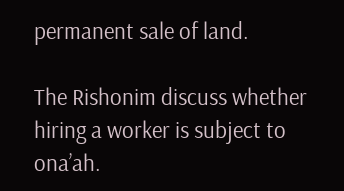permanent sale of land.

The Rishonim discuss whether hiring a worker is subject to ona’ah.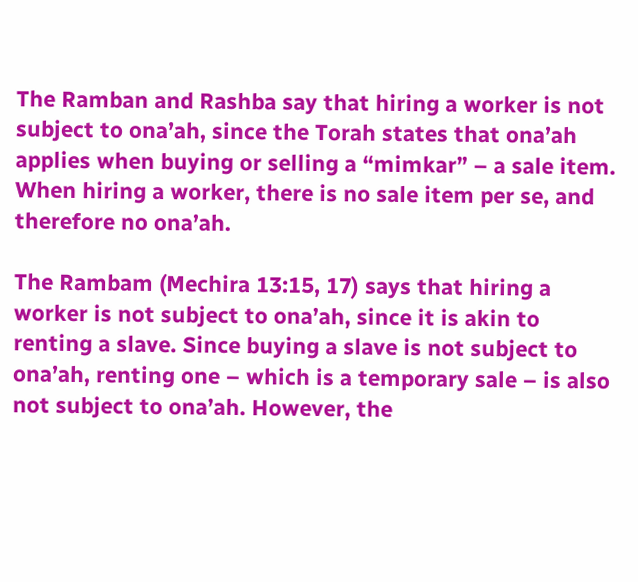The Ramban and Rashba say that hiring a worker is not subject to ona’ah, since the Torah states that ona’ah applies when buying or selling a “mimkar” – a sale item. When hiring a worker, there is no sale item per se, and therefore no ona’ah.

The Rambam (Mechira 13:15, 17) says that hiring a worker is not subject to ona’ah, since it is akin to renting a slave. Since buying a slave is not subject to ona’ah, renting one – which is a temporary sale – is also not subject to ona’ah. However, the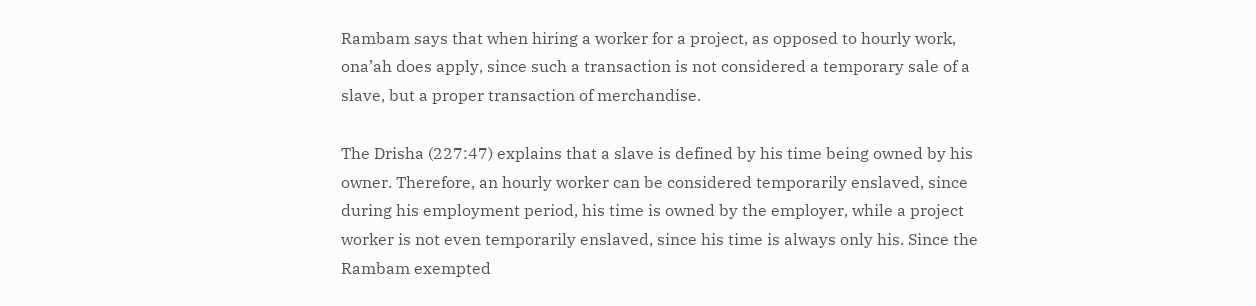Rambam says that when hiring a worker for a project, as opposed to hourly work, ona’ah does apply, since such a transaction is not considered a temporary sale of a slave, but a proper transaction of merchandise.

The Drisha (227:47) explains that a slave is defined by his time being owned by his owner. Therefore, an hourly worker can be considered temporarily enslaved, since during his employment period, his time is owned by the employer, while a project worker is not even temporarily enslaved, since his time is always only his. Since the Rambam exempted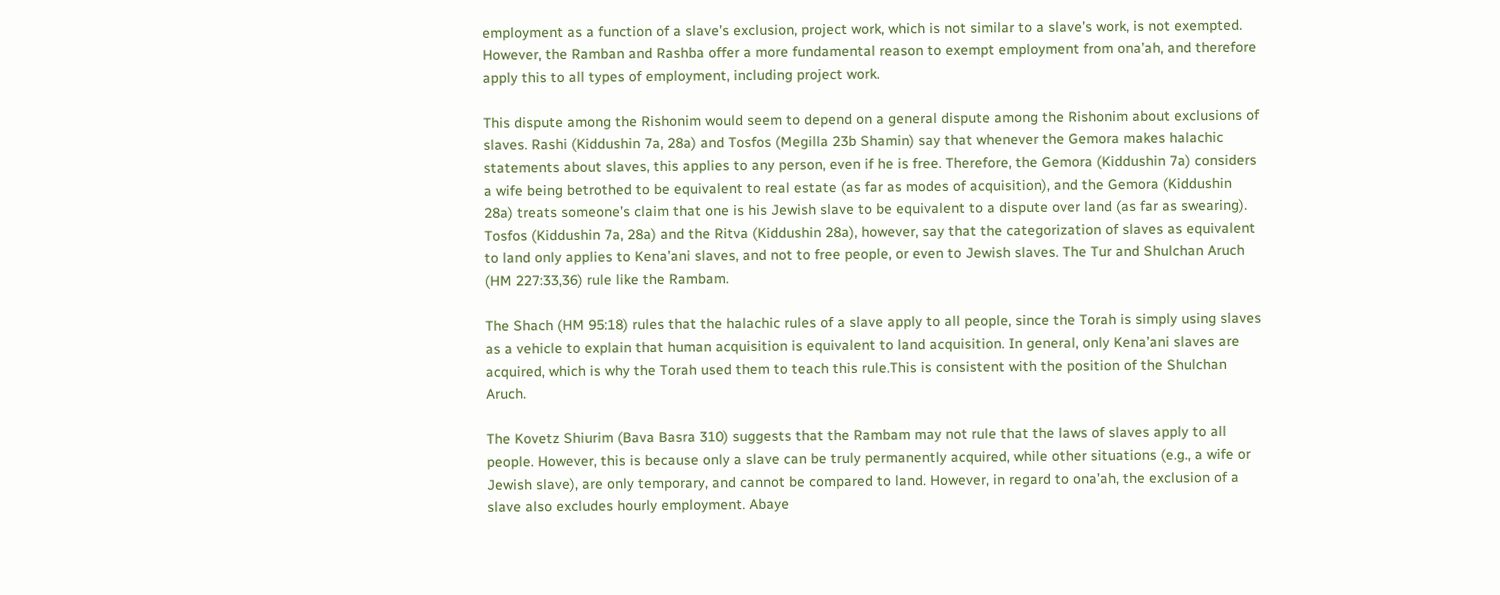employment as a function of a slave’s exclusion, project work, which is not similar to a slave’s work, is not exempted. However, the Ramban and Rashba offer a more fundamental reason to exempt employment from ona’ah, and therefore apply this to all types of employment, including project work.

This dispute among the Rishonim would seem to depend on a general dispute among the Rishonim about exclusions of slaves. Rashi (Kiddushin 7a, 28a) and Tosfos (Megilla 23b Shamin) say that whenever the Gemora makes halachic statements about slaves, this applies to any person, even if he is free. Therefore, the Gemora (Kiddushin 7a) considers a wife being betrothed to be equivalent to real estate (as far as modes of acquisition), and the Gemora (Kiddushin 28a) treats someone’s claim that one is his Jewish slave to be equivalent to a dispute over land (as far as swearing). Tosfos (Kiddushin 7a, 28a) and the Ritva (Kiddushin 28a), however, say that the categorization of slaves as equivalent to land only applies to Kena’ani slaves, and not to free people, or even to Jewish slaves. The Tur and Shulchan Aruch (HM 227:33,36) rule like the Rambam.

The Shach (HM 95:18) rules that the halachic rules of a slave apply to all people, since the Torah is simply using slaves as a vehicle to explain that human acquisition is equivalent to land acquisition. In general, only Kena’ani slaves are acquired, which is why the Torah used them to teach this rule.This is consistent with the position of the Shulchan Aruch.

The Kovetz Shiurim (Bava Basra 310) suggests that the Rambam may not rule that the laws of slaves apply to all people. However, this is because only a slave can be truly permanently acquired, while other situations (e.g., a wife or Jewish slave), are only temporary, and cannot be compared to land. However, in regard to ona’ah, the exclusion of a slave also excludes hourly employment. Abaye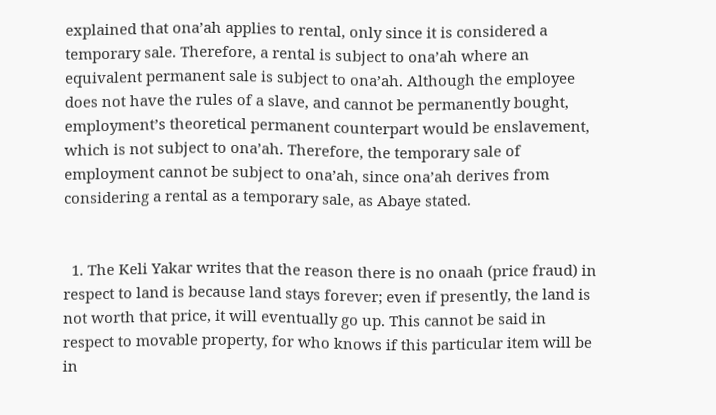explained that ona’ah applies to rental, only since it is considered a temporary sale. Therefore, a rental is subject to ona’ah where an equivalent permanent sale is subject to ona’ah. Although the employee does not have the rules of a slave, and cannot be permanently bought, employment’s theoretical permanent counterpart would be enslavement, which is not subject to ona’ah. Therefore, the temporary sale of employment cannot be subject to ona’ah, since ona’ah derives from considering a rental as a temporary sale, as Abaye stated.


  1. The Keli Yakar writes that the reason there is no onaah (price fraud) in respect to land is because land stays forever; even if presently, the land is not worth that price, it will eventually go up. This cannot be said in respect to movable property, for who knows if this particular item will be in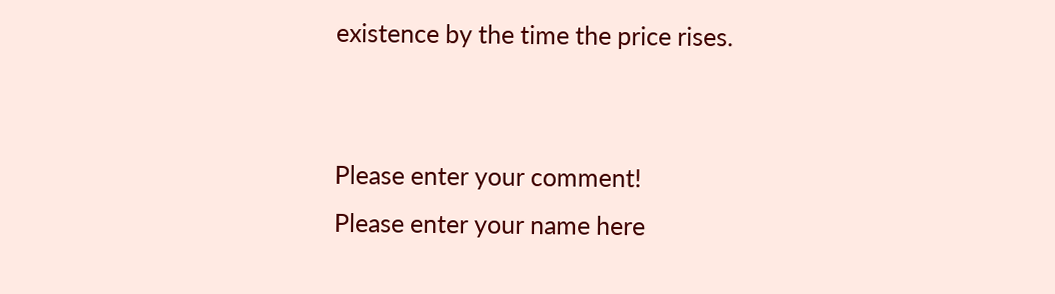existence by the time the price rises.


Please enter your comment!
Please enter your name here